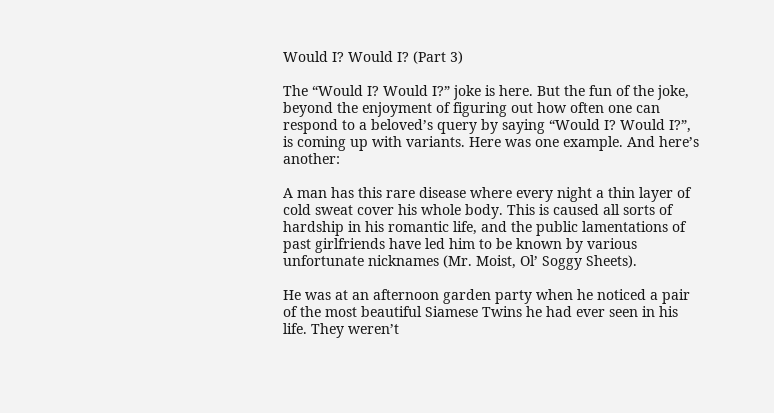Would I? Would I? (Part 3)

The “Would I? Would I?” joke is here. But the fun of the joke, beyond the enjoyment of figuring out how often one can respond to a beloved’s query by saying “Would I? Would I?”, is coming up with variants. Here was one example. And here’s another:

A man has this rare disease where every night a thin layer of cold sweat cover his whole body. This is caused all sorts of hardship in his romantic life, and the public lamentations of past girlfriends have led him to be known by various unfortunate nicknames (Mr. Moist, Ol’ Soggy Sheets).

He was at an afternoon garden party when he noticed a pair of the most beautiful Siamese Twins he had ever seen in his life. They weren’t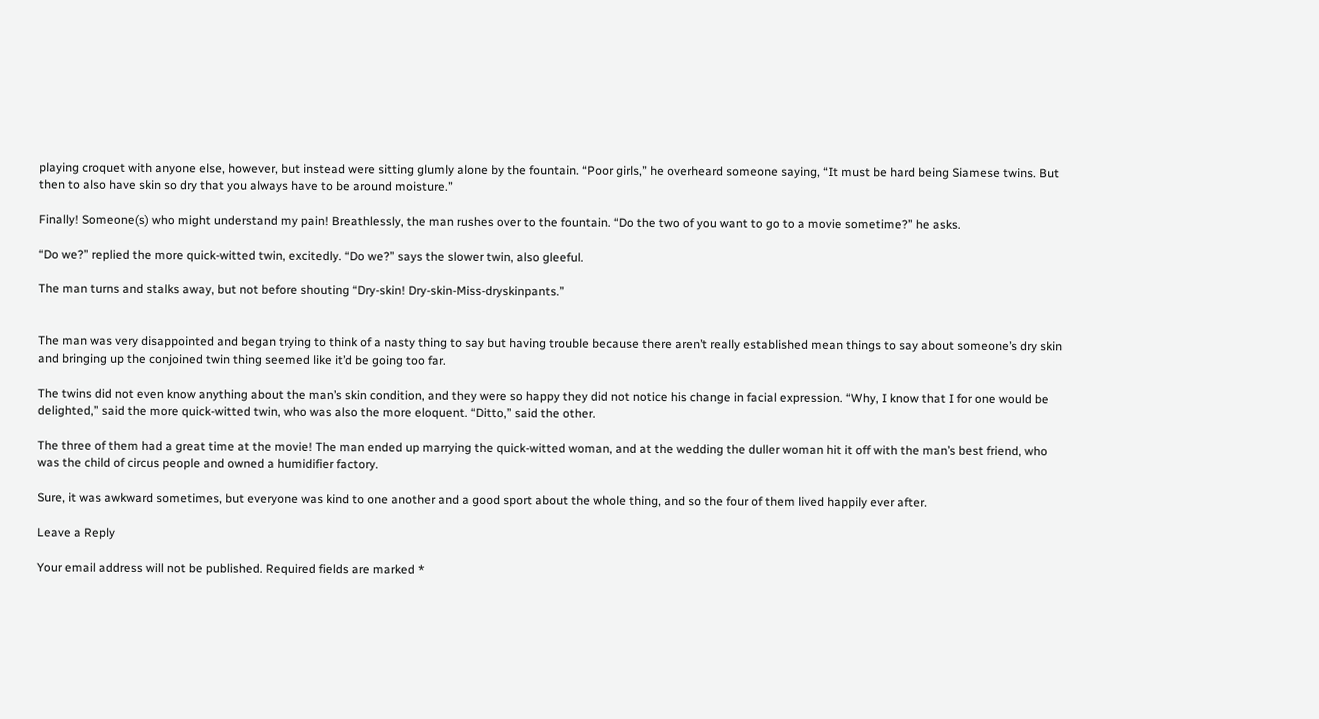playing croquet with anyone else, however, but instead were sitting glumly alone by the fountain. “Poor girls,” he overheard someone saying, “It must be hard being Siamese twins. But then to also have skin so dry that you always have to be around moisture.”

Finally! Someone(s) who might understand my pain! Breathlessly, the man rushes over to the fountain. “Do the two of you want to go to a movie sometime?” he asks.

“Do we?” replied the more quick-witted twin, excitedly. “Do we?” says the slower twin, also gleeful.

The man turns and stalks away, but not before shouting “Dry-skin! Dry-skin-Miss-dryskinpants.”


The man was very disappointed and began trying to think of a nasty thing to say but having trouble because there aren’t really established mean things to say about someone’s dry skin and bringing up the conjoined twin thing seemed like it’d be going too far.

The twins did not even know anything about the man’s skin condition, and they were so happy they did not notice his change in facial expression. “Why, I know that I for one would be delighted,” said the more quick-witted twin, who was also the more eloquent. “Ditto,” said the other.

The three of them had a great time at the movie! The man ended up marrying the quick-witted woman, and at the wedding the duller woman hit it off with the man’s best friend, who was the child of circus people and owned a humidifier factory.

Sure, it was awkward sometimes, but everyone was kind to one another and a good sport about the whole thing, and so the four of them lived happily ever after.

Leave a Reply

Your email address will not be published. Required fields are marked *